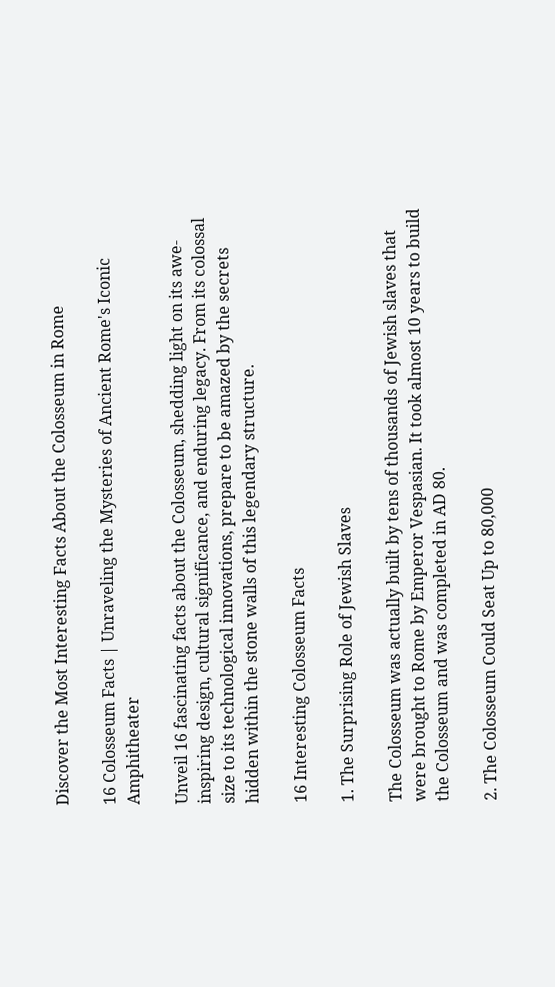Discover the Most Interesting Facts About the Colosseum in Rome

16 Colosseum Facts | Unraveling the Mysteries of Ancient Rome's Iconic Amphitheater

Unveil 16 fascinating facts about the Colosseum, shedding light on its awe-inspiring design, cultural significance, and enduring legacy. From its colossal size to its technological innovations, prepare to be amazed by the secrets hidden within the stone walls of this legendary structure.

16 Interesting Colosseum Facts

1. The Surprising Role of Jewish Slaves

The Colosseum was actually built by tens of thousands of Jewish slaves that were brought to Rome by Emperor Vespasian. It took almost 10 years to build the Colosseum and was completed in AD 80.

2. The Colosseum Could Seat Up to 80,000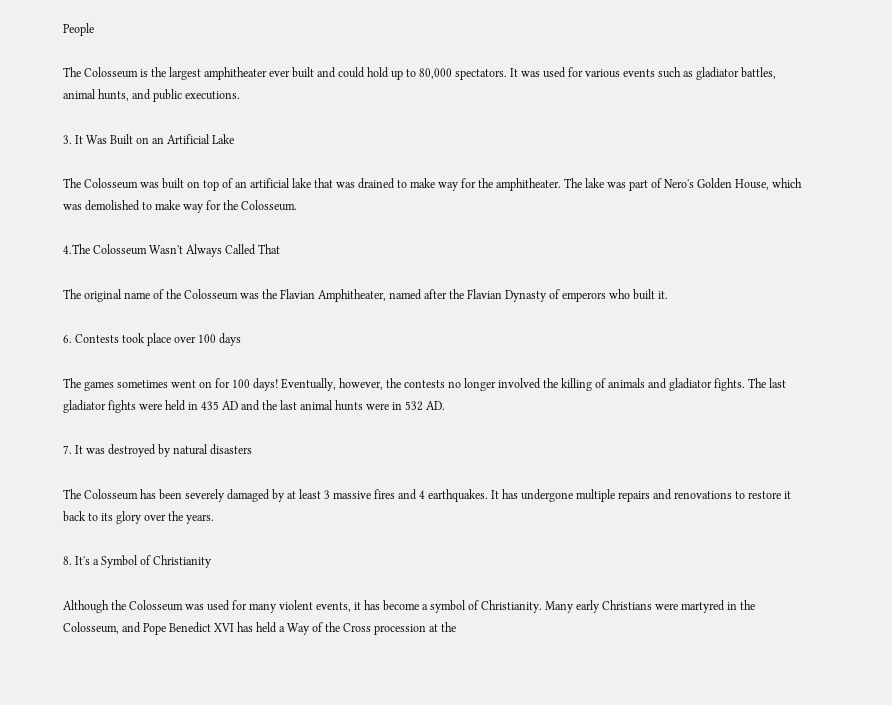People

The Colosseum is the largest amphitheater ever built and could hold up to 80,000 spectators. It was used for various events such as gladiator battles, animal hunts, and public executions.

3. It Was Built on an Artificial Lake

The Colosseum was built on top of an artificial lake that was drained to make way for the amphitheater. The lake was part of Nero's Golden House, which was demolished to make way for the Colosseum.

4.The Colosseum Wasn't Always Called That

The original name of the Colosseum was the Flavian Amphitheater, named after the Flavian Dynasty of emperors who built it.

6. Contests took place over 100 days

The games sometimes went on for 100 days! Eventually, however, the contests no longer involved the killing of animals and gladiator fights. The last gladiator fights were held in 435 AD and the last animal hunts were in 532 AD.

7. It was destroyed by natural disasters

The Colosseum has been severely damaged by at least 3 massive fires and 4 earthquakes. It has undergone multiple repairs and renovations to restore it back to its glory over the years.

8. It's a Symbol of Christianity

Although the Colosseum was used for many violent events, it has become a symbol of Christianity. Many early Christians were martyred in the Colosseum, and Pope Benedict XVI has held a Way of the Cross procession at the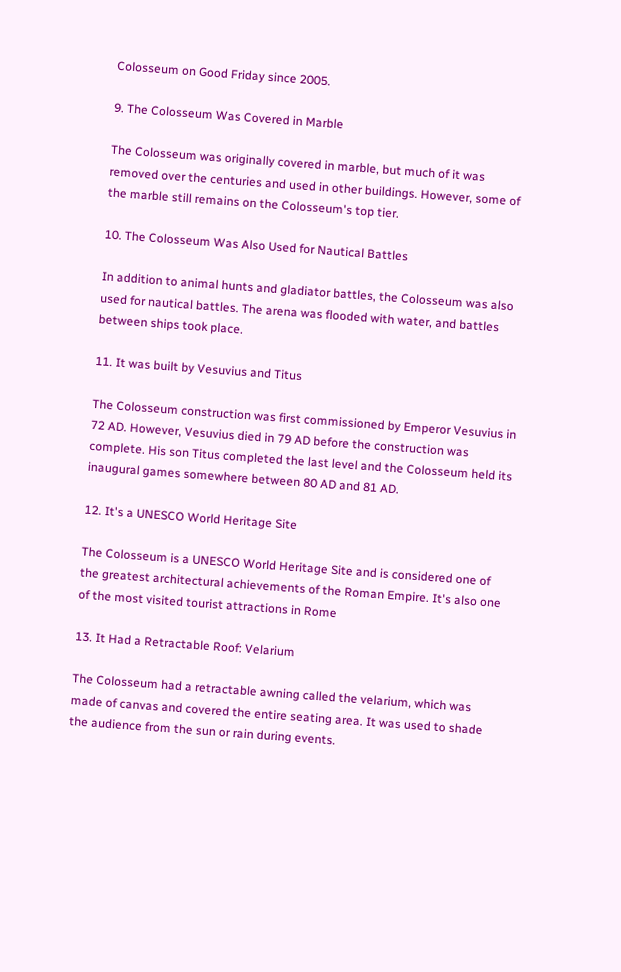Colosseum on Good Friday since 2005.

9. The Colosseum Was Covered in Marble

The Colosseum was originally covered in marble, but much of it was removed over the centuries and used in other buildings. However, some of the marble still remains on the Colosseum's top tier.

10. The Colosseum Was Also Used for Nautical Battles

In addition to animal hunts and gladiator battles, the Colosseum was also used for nautical battles. The arena was flooded with water, and battles between ships took place.

11. It was built by Vesuvius and Titus

The Colosseum construction was first commissioned by Emperor Vesuvius in 72 AD. However, Vesuvius died in 79 AD before the construction was complete. His son Titus completed the last level and the Colosseum held its inaugural games somewhere between 80 AD and 81 AD.

12. It's a UNESCO World Heritage Site

The Colosseum is a UNESCO World Heritage Site and is considered one of the greatest architectural achievements of the Roman Empire. It's also one of the most visited tourist attractions in Rome

13. It Had a Retractable Roof: Velarium

The Colosseum had a retractable awning called the velarium, which was made of canvas and covered the entire seating area. It was used to shade the audience from the sun or rain during events.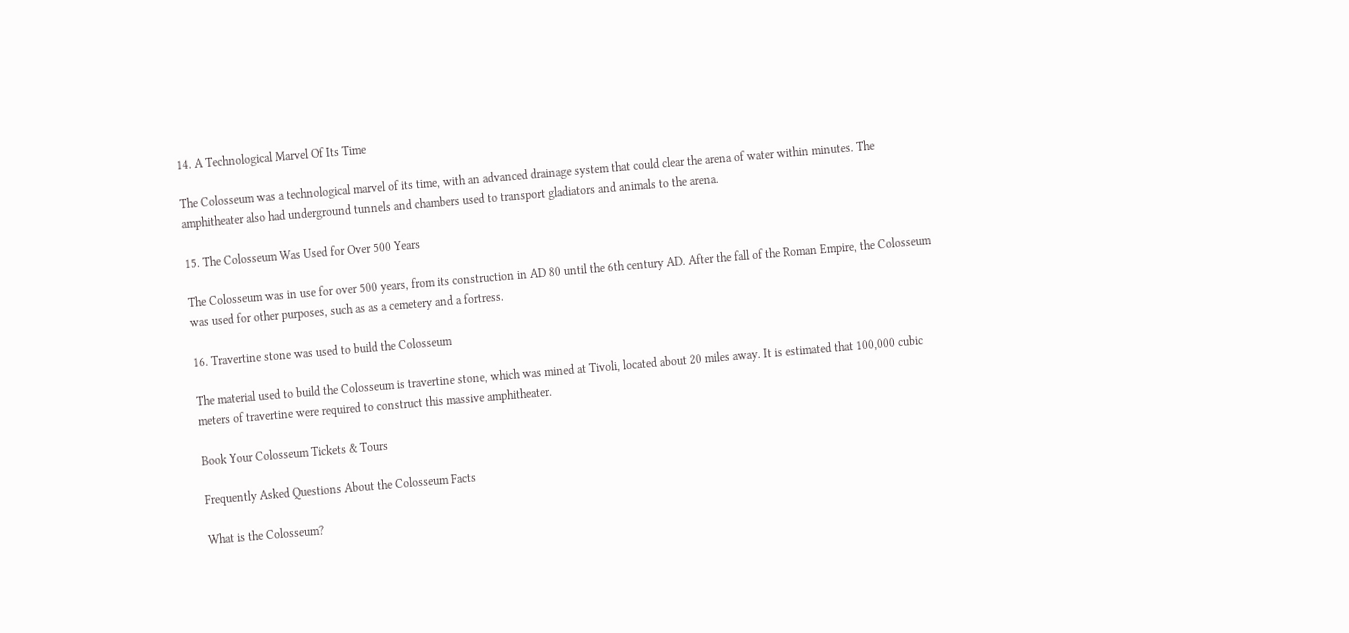14. A Technological Marvel Of Its Time

The Colosseum was a technological marvel of its time, with an advanced drainage system that could clear the arena of water within minutes. The amphitheater also had underground tunnels and chambers used to transport gladiators and animals to the arena.

15. The Colosseum Was Used for Over 500 Years

The Colosseum was in use for over 500 years, from its construction in AD 80 until the 6th century AD. After the fall of the Roman Empire, the Colosseum was used for other purposes, such as as a cemetery and a fortress.

16. Travertine stone was used to build the Colosseum

The material used to build the Colosseum is travertine stone, which was mined at Tivoli, located about 20 miles away. It is estimated that 100,000 cubic meters of travertine were required to construct this massive amphitheater.

Book Your Colosseum Tickets & Tours

Frequently Asked Questions About the Colosseum Facts

What is the Colosseum?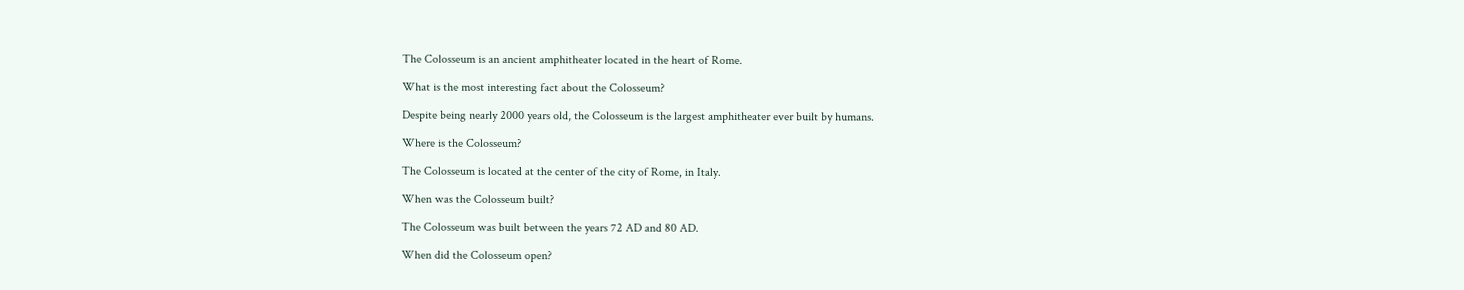The Colosseum is an ancient amphitheater located in the heart of Rome.

What is the most interesting fact about the Colosseum?

Despite being nearly 2000 years old, the Colosseum is the largest amphitheater ever built by humans.

Where is the Colosseum?

The Colosseum is located at the center of the city of Rome, in Italy.

When was the Colosseum built?

The Colosseum was built between the years 72 AD and 80 AD.

When did the Colosseum open?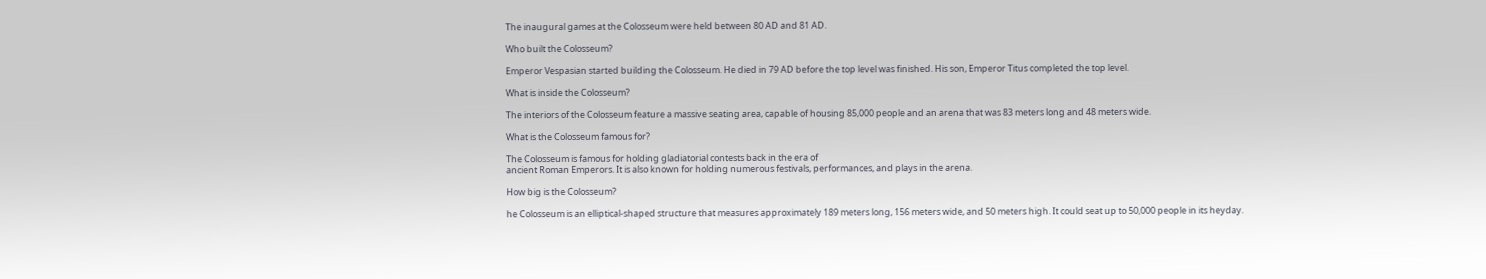The inaugural games at the Colosseum were held between 80 AD and 81 AD.

Who built the Colosseum?

Emperor Vespasian started building the Colosseum. He died in 79 AD before the top level was finished. His son, Emperor Titus completed the top level.

What is inside the Colosseum?

The interiors of the Colosseum feature a massive seating area, capable of housing 85,000 people and an arena that was 83 meters long and 48 meters wide.

What is the Colosseum famous for?

The Colosseum is famous for holding gladiatorial contests back in the era of
ancient Roman Emperors. It is also known for holding numerous festivals, performances, and plays in the arena.

How big is the Colosseum?

he Colosseum is an elliptical-shaped structure that measures approximately 189 meters long, 156 meters wide, and 50 meters high. It could seat up to 50,000 people in its heyday.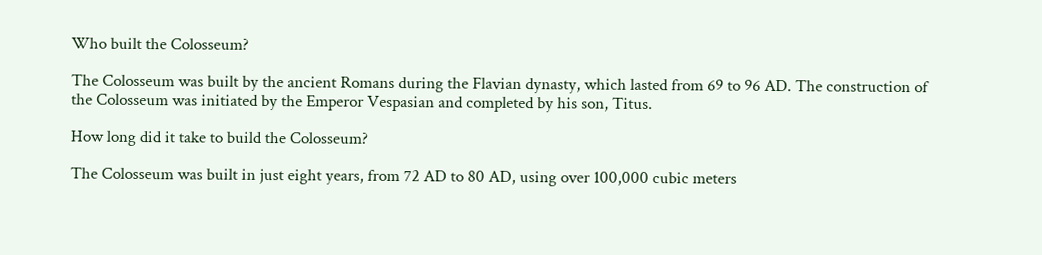Who built the Colosseum?

The Colosseum was built by the ancient Romans during the Flavian dynasty, which lasted from 69 to 96 AD. The construction of the Colosseum was initiated by the Emperor Vespasian and completed by his son, Titus.

How long did it take to build the Colosseum?

The Colosseum was built in just eight years, from 72 AD to 80 AD, using over 100,000 cubic meters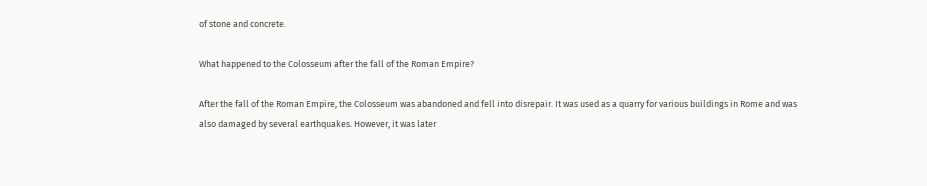of stone and concrete.

What happened to the Colosseum after the fall of the Roman Empire?

After the fall of the Roman Empire, the Colosseum was abandoned and fell into disrepair. It was used as a quarry for various buildings in Rome and was also damaged by several earthquakes. However, it was later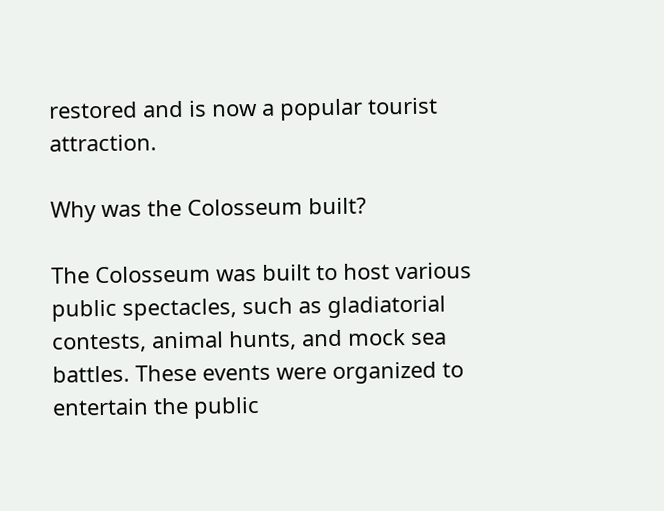restored and is now a popular tourist attraction.

Why was the Colosseum built?

The Colosseum was built to host various public spectacles, such as gladiatorial contests, animal hunts, and mock sea battles. These events were organized to entertain the public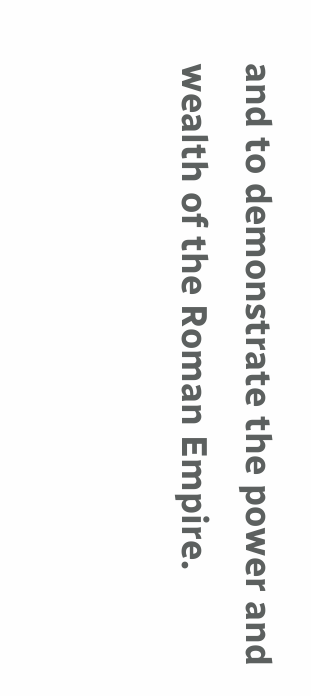and to demonstrate the power and wealth of the Roman Empire.